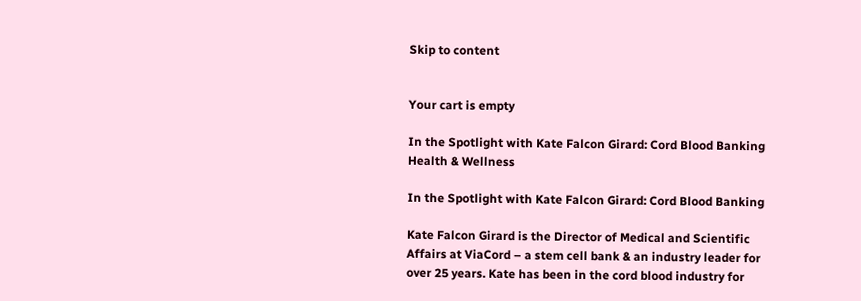Skip to content


Your cart is empty

In the Spotlight with Kate Falcon Girard: Cord Blood Banking
Health & Wellness

In the Spotlight with Kate Falcon Girard: Cord Blood Banking

Kate Falcon Girard is the Director of Medical and Scientific Affairs at ViaCord – a stem cell bank & an industry leader for over 25 years. Kate has been in the cord blood industry for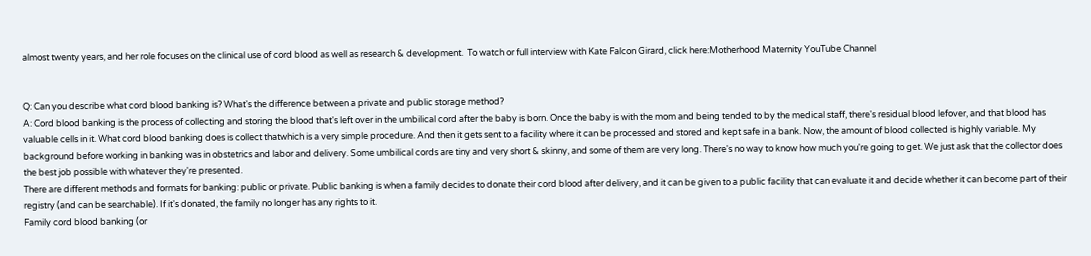almost twenty years, and her role focuses on the clinical use of cord blood as well as research & development.  To watch or full interview with Kate Falcon Girard, click here:Motherhood Maternity YouTube Channel


Q: Can you describe what cord blood banking is? What's the difference between a private and public storage method?
A: Cord blood banking is the process of collecting and storing the blood that's left over in the umbilical cord after the baby is born. Once the baby is with the mom and being tended to by the medical staff, there's residual blood lefover, and that blood has valuable cells in it. What cord blood banking does is collect thatwhich is a very simple procedure. And then it gets sent to a facility where it can be processed and stored and kept safe in a bank. Now, the amount of blood collected is highly variable. My background before working in banking was in obstetrics and labor and delivery. Some umbilical cords are tiny and very short & skinny, and some of them are very long. There's no way to know how much you're going to get. We just ask that the collector does the best job possible with whatever they're presented.
There are different methods and formats for banking: public or private. Public banking is when a family decides to donate their cord blood after delivery, and it can be given to a public facility that can evaluate it and decide whether it can become part of their registry (and can be searchable). If it's donated, the family no longer has any rights to it.
Family cord blood banking (or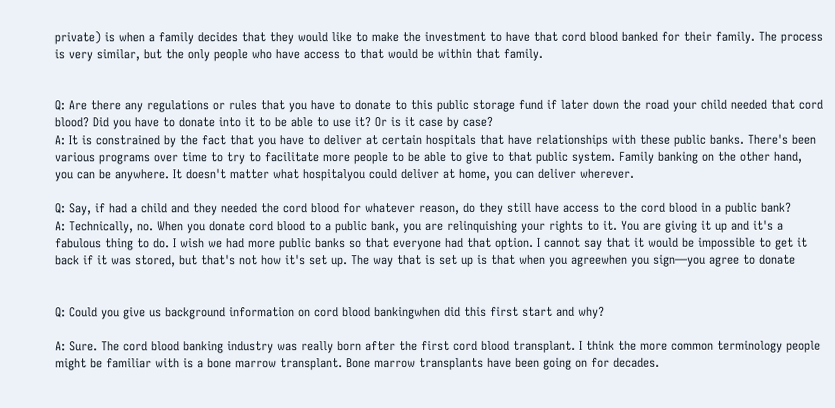private) is when a family decides that they would like to make the investment to have that cord blood banked for their family. The process is very similar, but the only people who have access to that would be within that family.


Q: Are there any regulations or rules that you have to donate to this public storage fund if later down the road your child needed that cord blood? Did you have to donate into it to be able to use it? Or is it case by case?
A: It is constrained by the fact that you have to deliver at certain hospitals that have relationships with these public banks. There's been various programs over time to try to facilitate more people to be able to give to that public system. Family banking on the other hand, you can be anywhere. It doesn't matter what hospitalyou could deliver at home, you can deliver wherever.

Q: Say, if had a child and they needed the cord blood for whatever reason, do they still have access to the cord blood in a public bank?
A: Technically, no. When you donate cord blood to a public bank, you are relinquishing your rights to it. You are giving it up and it's a fabulous thing to do. I wish we had more public banks so that everyone had that option. I cannot say that it would be impossible to get it back if it was stored, but that's not how it's set up. The way that is set up is that when you agreewhen you sign—you agree to donate


Q: Could you give us background information on cord blood bankingwhen did this first start and why?

A: Sure. The cord blood banking industry was really born after the first cord blood transplant. I think the more common terminology people might be familiar with is a bone marrow transplant. Bone marrow transplants have been going on for decades.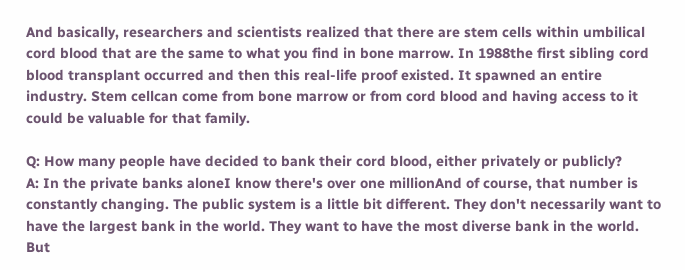And basically, researchers and scientists realized that there are stem cells within umbilical cord blood that are the same to what you find in bone marrow. In 1988the first sibling cord blood transplant occurred and then this real-life proof existed. It spawned an entire industry. Stem cellcan come from bone marrow or from cord blood and having access to it could be valuable for that family.

Q: How many people have decided to bank their cord blood, either privately or publicly?
A: In the private banks aloneI know there's over one millionAnd of course, that number is constantly changing. The public system is a little bit different. They don't necessarily want to have the largest bank in the world. They want to have the most diverse bank in the world. But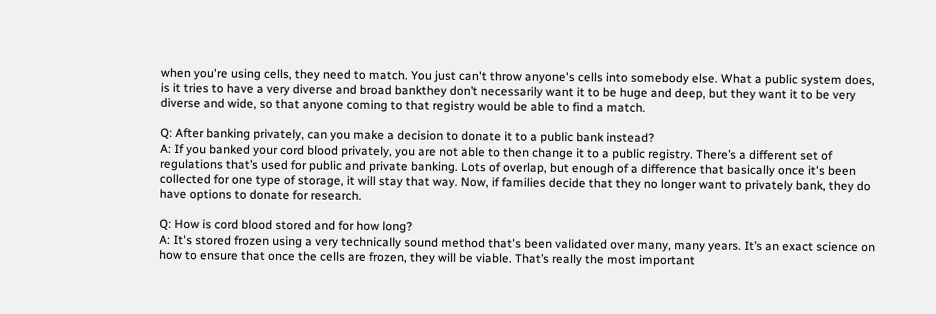when you're using cells, they need to match. You just can't throw anyone's cells into somebody else. What a public system does, is it tries to have a very diverse and broad bankthey don’t necessarily want it to be huge and deep, but they want it to be very diverse and wide, so that anyone coming to that registry would be able to find a match.

Q: After banking privately, can you make a decision to donate it to a public bank instead?
A: If you banked your cord blood privately, you are not able to then change it to a public registry. There’s a different set of regulations that’s used for public and private banking. Lots of overlap, but enough of a difference that basically once it's been collected for one type of storage, it will stay that way. Now, if families decide that they no longer want to privately bank, they do have options to donate for research.

Q: How is cord blood stored and for how long?
A: It's stored frozen using a very technically sound method that's been validated over many, many years. It’s an exact science on how to ensure that once the cells are frozen, they will be viable. That’s really the most important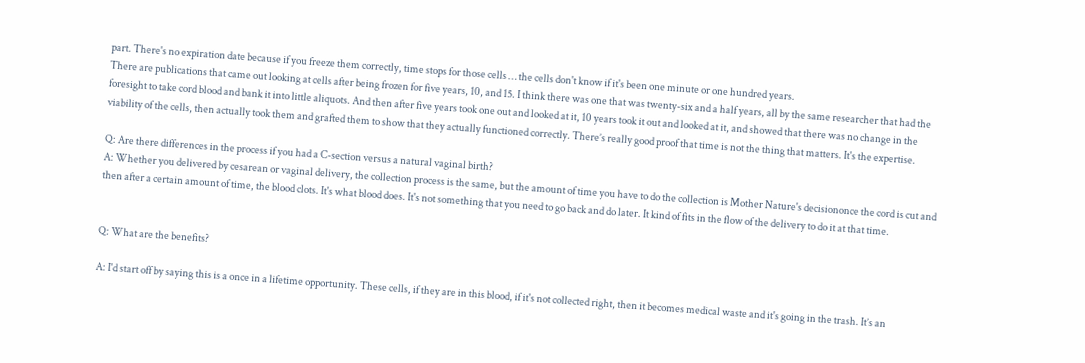part. There's no expiration date because if you freeze them correctly, time stops for those cells … the cells don't know if it's been one minute or one hundred years.
There are publications that came out looking at cells after being frozen for five years, 10, and 15. I think there was one that was twenty-six and a half years, all by the same researcher that had the foresight to take cord blood and bank it into little aliquots. And then after five years took one out and looked at it, 10 years took it out and looked at it, and showed that there was no change in the viability of the cells, then actually took them and grafted them to show that they actually functioned correctly. There’s really good proof that time is not the thing that matters. It's the expertise.

Q: Are there differences in the process if you had a C-section versus a natural vaginal birth?
A: Whether you delivered by cesarean or vaginal delivery, the collection process is the same, but the amount of time you have to do the collection is Mother Nature's decisiononce the cord is cut and then after a certain amount of time, the blood clots. It's what blood does. It's not something that you need to go back and do later. It kind of fits in the flow of the delivery to do it at that time.


Q: What are the benefits?

A: I'd start off by saying this is a once in a lifetime opportunity. These cells, if they are in this blood, if it's not collected right, then it becomes medical waste and it's going in the trash. It’s an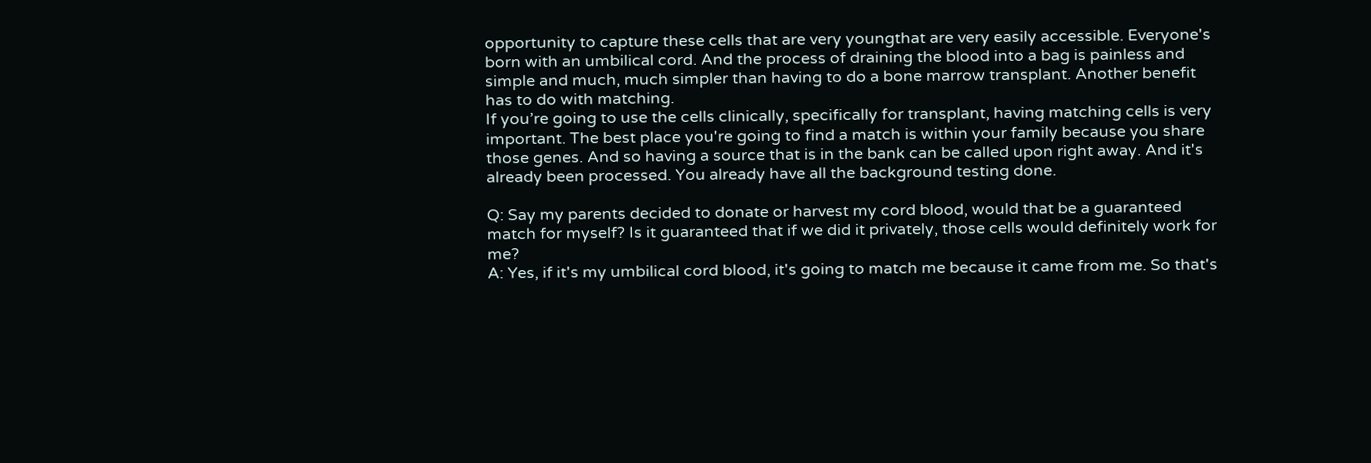opportunity to capture these cells that are very youngthat are very easily accessible. Everyone's born with an umbilical cord. And the process of draining the blood into a bag is painless and simple and much, much simpler than having to do a bone marrow transplant. Another benefit has to do with matching.
If you’re going to use the cells clinically, specifically for transplant, having matching cells is very important. The best place you're going to find a match is within your family because you share those genes. And so having a source that is in the bank can be called upon right away. And it's already been processed. You already have all the background testing done.

Q: Say my parents decided to donate or harvest my cord blood, would that be a guaranteed match for myself? Is it guaranteed that if we did it privately, those cells would definitely work for me?
A: Yes, if it's my umbilical cord blood, it's going to match me because it came from me. So that's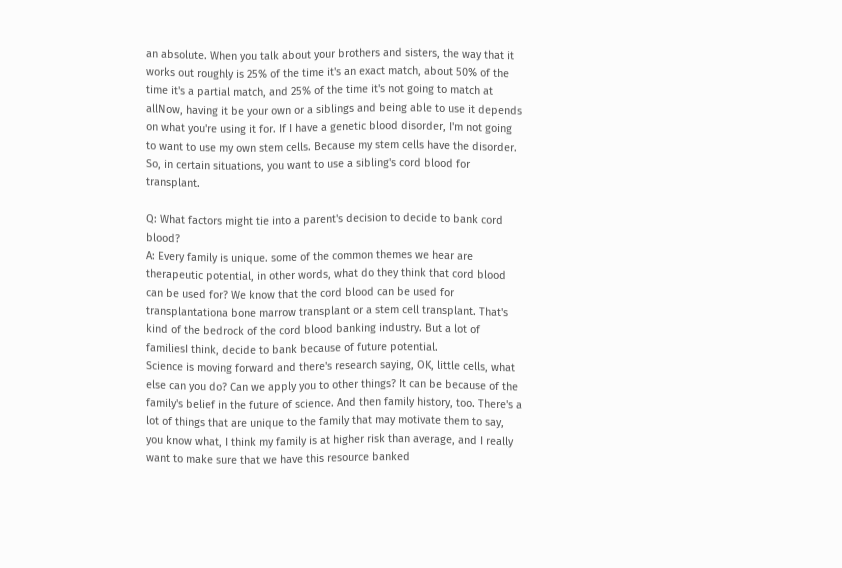an absolute. When you talk about your brothers and sisters, the way that it works out roughly is 25% of the time it's an exact match, about 50% of the time it's a partial match, and 25% of the time it's not going to match at allNow, having it be your own or a siblings and being able to use it depends on what you're using it for. If I have a genetic blood disorder, I'm not going to want to use my own stem cells. Because my stem cells have the disorder. So, in certain situations, you want to use a sibling's cord blood for transplant.

Q: What factors might tie into a parent's decision to decide to bank cord blood?
A: Every family is unique. some of the common themes we hear are therapeutic potential, in other words, what do they think that cord blood can be used for? We know that the cord blood can be used for transplantationa bone marrow transplant or a stem cell transplant. That's kind of the bedrock of the cord blood banking industry. But a lot of familiesI think, decide to bank because of future potential.
Science is moving forward and there's research saying, OK, little cells, what else can you do? Can we apply you to other things? It can be because of the family's belief in the future of science. And then family history, too. There's a lot of things that are unique to the family that may motivate them to say, you know what, I think my family is at higher risk than average, and I really want to make sure that we have this resource banked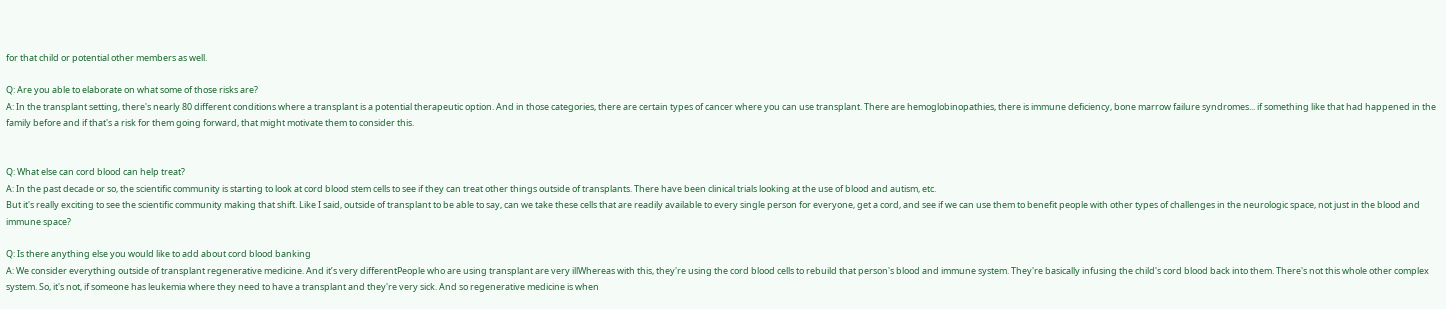for that child or potential other members as well.

Q: Are you able to elaborate on what some of those risks are?
A: In the transplant setting, there's nearly 80 different conditions where a transplant is a potential therapeutic option. And in those categories, there are certain types of cancer where you can use transplant. There are hemoglobinopathies, there is immune deficiency, bone marrow failure syndromes... if something like that had happened in the family before and if that's a risk for them going forward, that might motivate them to consider this.


Q: What else can cord blood can help treat?
A: In the past decade or so, the scientific community is starting to look at cord blood stem cells to see if they can treat other things outside of transplants. There have been clinical trials looking at the use of blood and autism, etc.
But it's really exciting to see the scientific community making that shift. Like I said, outside of transplant to be able to say, can we take these cells that are readily available to every single person for everyone, get a cord, and see if we can use them to benefit people with other types of challenges in the neurologic space, not just in the blood and immune space?

Q: Is there anything else you would like to add about cord blood banking
A: We consider everything outside of transplant regenerative medicine. And it’s very differentPeople who are using transplant are very illWhereas with this, they're using the cord blood cells to rebuild that person's blood and immune system. They're basically infusing the child's cord blood back into them. There's not this whole other complex system. So, it's not, if someone has leukemia where they need to have a transplant and they're very sick. And so regenerative medicine is when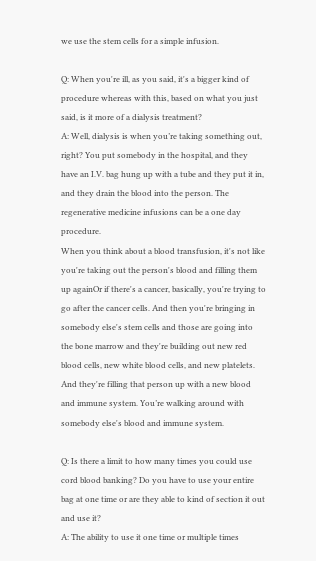we use the stem cells for a simple infusion.

Q: When you're ill, as you said, it's a bigger kind of procedure whereas with this, based on what you just said, is it more of a dialysis treatment?
A: Well, dialysis is when you’re taking something out, right? You put somebody in the hospital, and they have an I.V. bag hung up with a tube and they put it in, and they drain the blood into the person. The regenerative medicine infusions can be a one day procedure.
When you think about a blood transfusion, it's not like you're taking out the person's blood and filling them up againOr if there's a cancer, basically, you're trying to go after the cancer cells. And then you're bringing in somebody else's stem cells and those are going into the bone marrow and they're building out new red blood cells, new white blood cells, and new platelets. And they're filling that person up with a new blood and immune system. You’re walking around with somebody else's blood and immune system.

Q: Is there a limit to how many times you could use cord blood banking? Do you have to use your entire bag at one time or are they able to kind of section it out and use it?
A: The ability to use it one time or multiple times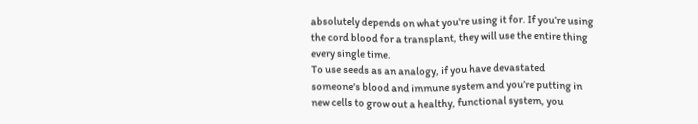absolutely depends on what you're using it for. If you’re using the cord blood for a transplant, they will use the entire thing every single time.
To use seeds as an analogy, if you have devastated someone's blood and immune system and you’re putting in new cells to grow out a healthy, functional system, you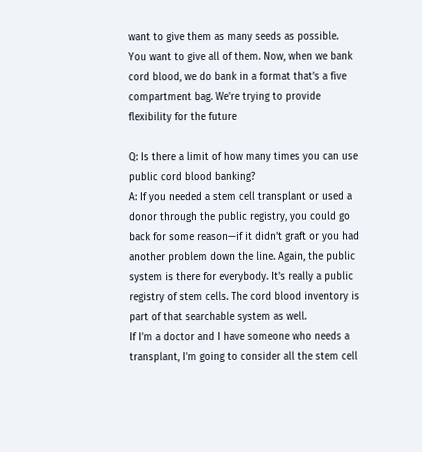want to give them as many seeds as possible. You want to give all of them. Now, when we bank cord blood, we do bank in a format that’s a five compartment bag. We're trying to provide flexibility for the future

Q: Is there a limit of how many times you can use public cord blood banking?
A: If you needed a stem cell transplant or used a donor through the public registry, you could go back for some reason—if it didn't graft or you had another problem down the line. Again, the public system is there for everybody. It's really a public registry of stem cells. The cord blood inventory is part of that searchable system as well.
If I'm a doctor and I have someone who needs a transplant, I'm going to consider all the stem cell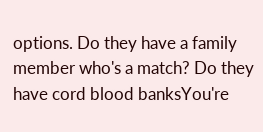options. Do they have a family member who's a match? Do they have cord blood banksYou're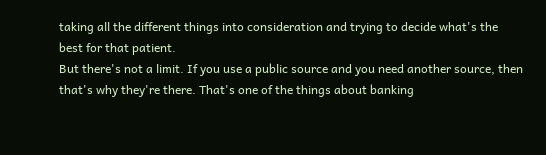taking all the different things into consideration and trying to decide what's the best for that patient.
But there's not a limit. If you use a public source and you need another source, then that's why they're there. That's one of the things about banking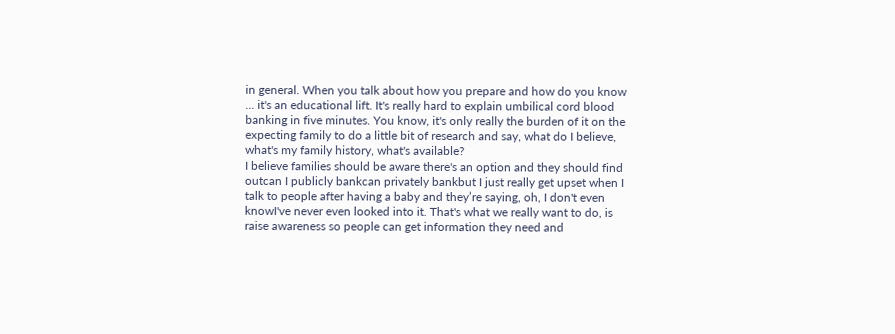in general. When you talk about how you prepare and how do you know ... it's an educational lift. It's really hard to explain umbilical cord blood banking in five minutes. You know, it's only really the burden of it on the expecting family to do a little bit of research and say, what do I believe, what's my family history, what's available?
I believe families should be aware there's an option and they should find outcan I publicly bankcan privately bankbut I just really get upset when I talk to people after having a baby and they’re saying, oh, I don't even knowI've never even looked into it. That's what we really want to do, is raise awareness so people can get information they need and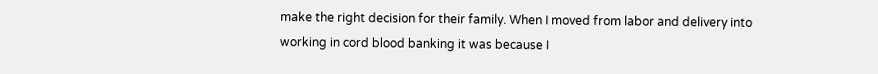make the right decision for their family. When I moved from labor and delivery into working in cord blood banking it was because I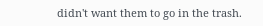didn't want them to go in the trash.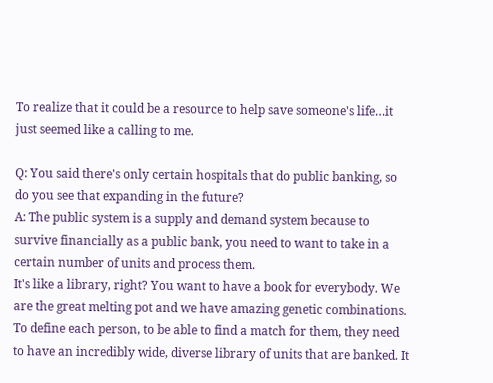To realize that it could be a resource to help save someone's life…it just seemed like a calling to me.

Q: You said there's only certain hospitals that do public banking, so do you see that expanding in the future?
A: The public system is a supply and demand system because to survive financially as a public bank, you need to want to take in a certain number of units and process them.
It's like a library, right? You want to have a book for everybody. We are the great melting pot and we have amazing genetic combinations. To define each person, to be able to find a match for them, they need to have an incredibly wide, diverse library of units that are banked. It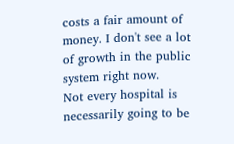costs a fair amount of money. I don't see a lot of growth in the public system right now.
Not every hospital is necessarily going to be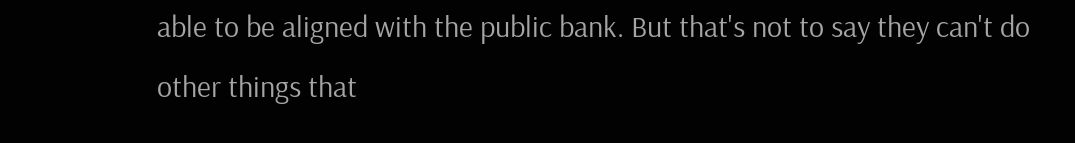able to be aligned with the public bank. But that's not to say they can't do other things that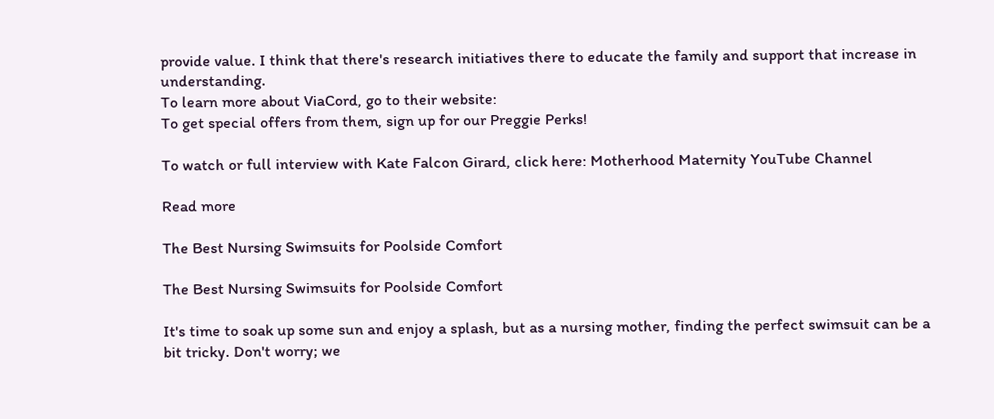provide value. I think that there's research initiatives there to educate the family and support that increase in understanding.
To learn more about ViaCord, go to their website:
To get special offers from them, sign up for our Preggie Perks!

To watch or full interview with Kate Falcon Girard, click here: Motherhood Maternity YouTube Channel

Read more

The Best Nursing Swimsuits for Poolside Comfort

The Best Nursing Swimsuits for Poolside Comfort

It's time to soak up some sun and enjoy a splash, but as a nursing mother, finding the perfect swimsuit can be a bit tricky. Don't worry; we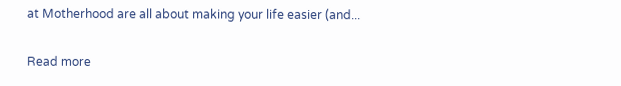at Motherhood are all about making your life easier (and...

Read more